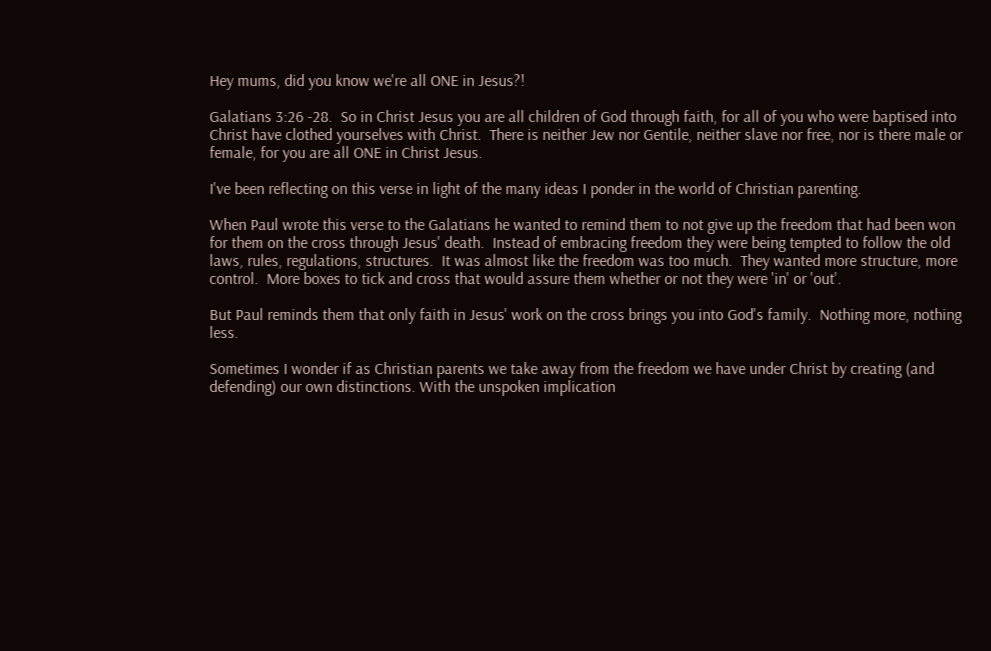Hey mums, did you know we're all ONE in Jesus?!

Galatians 3:26 -28.  So in Christ Jesus you are all children of God through faith, for all of you who were baptised into Christ have clothed yourselves with Christ.  There is neither Jew nor Gentile, neither slave nor free, nor is there male or female, for you are all ONE in Christ Jesus.

I've been reflecting on this verse in light of the many ideas I ponder in the world of Christian parenting.

When Paul wrote this verse to the Galatians he wanted to remind them to not give up the freedom that had been won for them on the cross through Jesus' death.  Instead of embracing freedom they were being tempted to follow the old laws, rules, regulations, structures.  It was almost like the freedom was too much.  They wanted more structure, more control.  More boxes to tick and cross that would assure them whether or not they were 'in' or 'out'.

But Paul reminds them that only faith in Jesus' work on the cross brings you into God's family.  Nothing more, nothing less.

Sometimes I wonder if as Christian parents we take away from the freedom we have under Christ by creating (and defending) our own distinctions. With the unspoken implication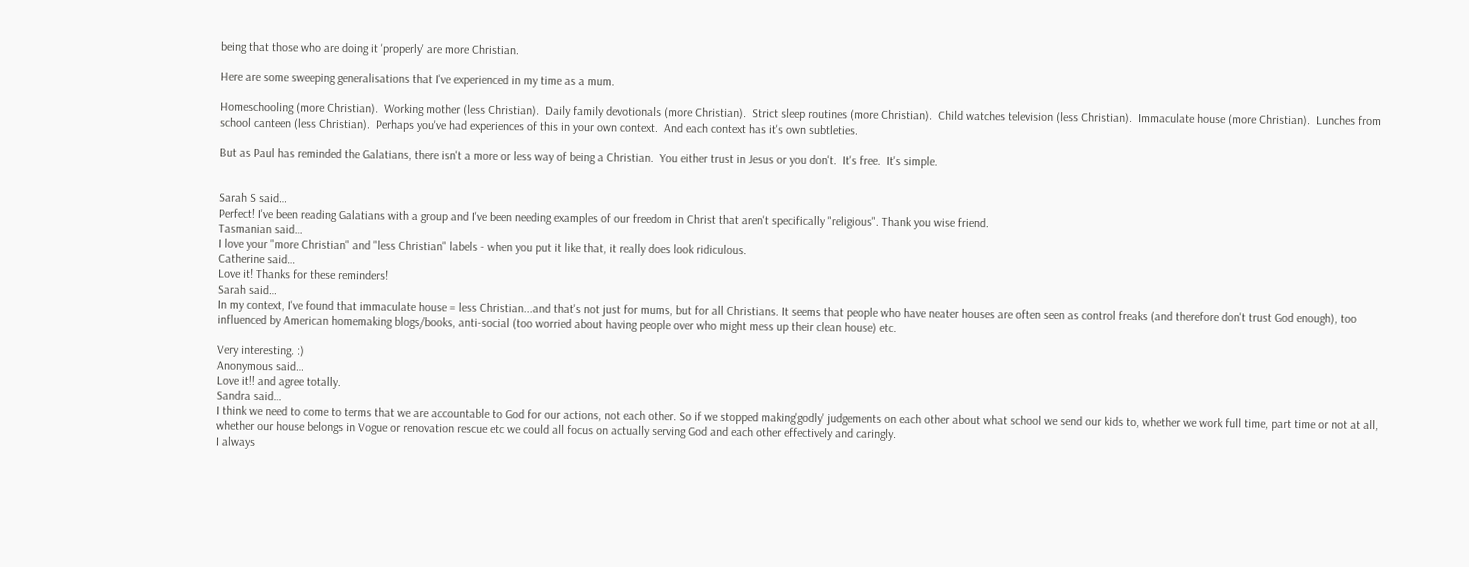being that those who are doing it 'properly' are more Christian.

Here are some sweeping generalisations that I've experienced in my time as a mum.

Homeschooling (more Christian).  Working mother (less Christian).  Daily family devotionals (more Christian).  Strict sleep routines (more Christian).  Child watches television (less Christian).  Immaculate house (more Christian).  Lunches from school canteen (less Christian).  Perhaps you've had experiences of this in your own context.  And each context has it's own subtleties.

But as Paul has reminded the Galatians, there isn't a more or less way of being a Christian.  You either trust in Jesus or you don't.  It's free.  It's simple.


Sarah S said…
Perfect! I've been reading Galatians with a group and I've been needing examples of our freedom in Christ that aren't specifically "religious". Thank you wise friend.
Tasmanian said…
I love your "more Christian" and "less Christian" labels - when you put it like that, it really does look ridiculous.
Catherine said…
Love it! Thanks for these reminders!
Sarah said…
In my context, I've found that immaculate house = less Christian...and that's not just for mums, but for all Christians. It seems that people who have neater houses are often seen as control freaks (and therefore don't trust God enough), too influenced by American homemaking blogs/books, anti-social (too worried about having people over who might mess up their clean house) etc.

Very interesting. :)
Anonymous said…
Love it!! and agree totally.
Sandra said…
I think we need to come to terms that we are accountable to God for our actions, not each other. So if we stopped making'godly' judgements on each other about what school we send our kids to, whether we work full time, part time or not at all, whether our house belongs in Vogue or renovation rescue etc we could all focus on actually serving God and each other effectively and caringly.
I always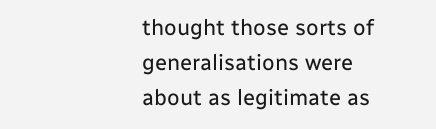thought those sorts of generalisations were about as legitimate as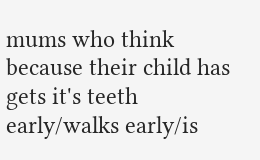mums who think because their child has gets it's teeth early/walks early/is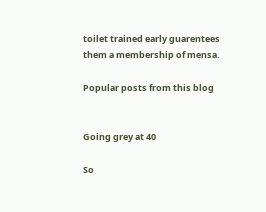toilet trained early guarentees them a membership of mensa.

Popular posts from this blog


Going grey at 40

So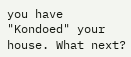you have "Kondoed" your house. What next?